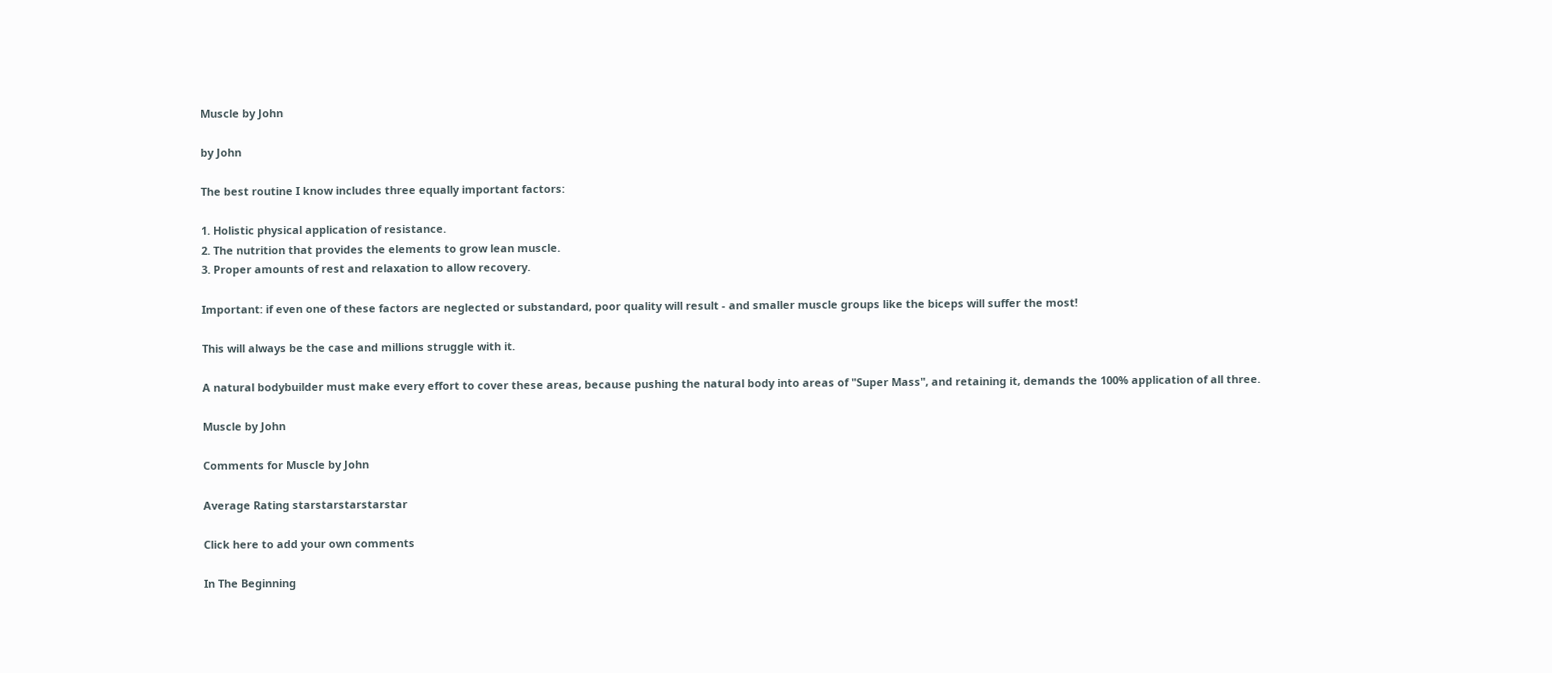Muscle by John

by John

The best routine I know includes three equally important factors:

1. Holistic physical application of resistance.
2. The nutrition that provides the elements to grow lean muscle.
3. Proper amounts of rest and relaxation to allow recovery.

Important: if even one of these factors are neglected or substandard, poor quality will result - and smaller muscle groups like the biceps will suffer the most!

This will always be the case and millions struggle with it.

A natural bodybuilder must make every effort to cover these areas, because pushing the natural body into areas of "Super Mass", and retaining it, demands the 100% application of all three.

Muscle by John

Comments for Muscle by John

Average Rating starstarstarstarstar

Click here to add your own comments

In The Beginning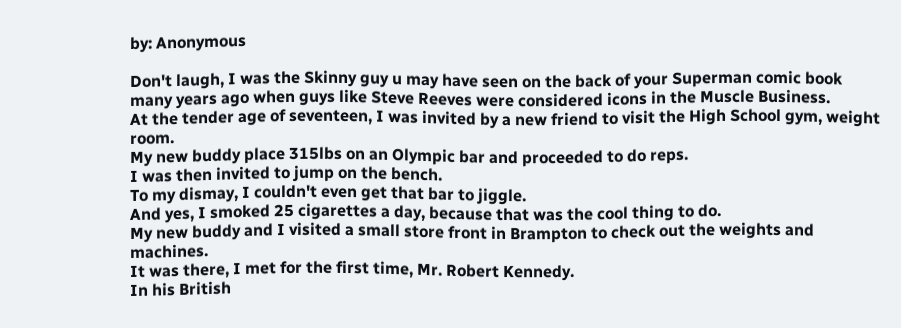by: Anonymous

Don't laugh, I was the Skinny guy u may have seen on the back of your Superman comic book many years ago when guys like Steve Reeves were considered icons in the Muscle Business.
At the tender age of seventeen, I was invited by a new friend to visit the High School gym, weight room.
My new buddy place 315lbs on an Olympic bar and proceeded to do reps.
I was then invited to jump on the bench.
To my dismay, I couldn't even get that bar to jiggle.
And yes, I smoked 25 cigarettes a day, because that was the cool thing to do.
My new buddy and I visited a small store front in Brampton to check out the weights and machines.
It was there, I met for the first time, Mr. Robert Kennedy.
In his British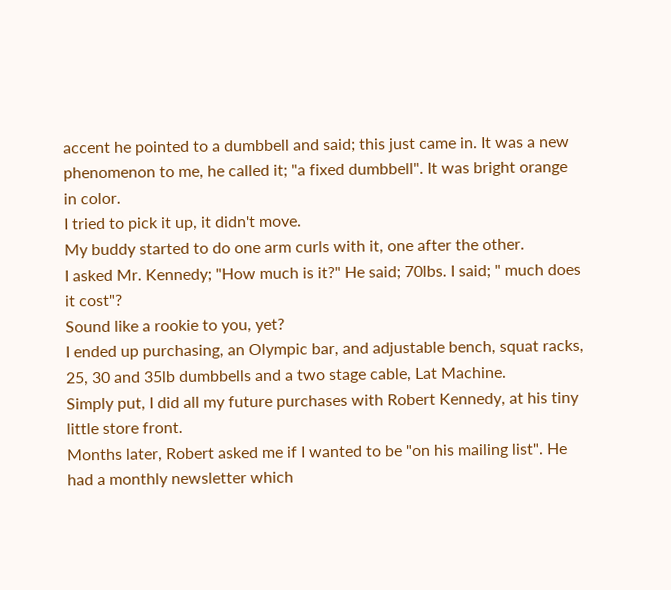accent he pointed to a dumbbell and said; this just came in. It was a new phenomenon to me, he called it; "a fixed dumbbell". It was bright orange in color.
I tried to pick it up, it didn't move.
My buddy started to do one arm curls with it, one after the other.
I asked Mr. Kennedy; "How much is it?" He said; 70lbs. I said; " much does it cost"?
Sound like a rookie to you, yet?
I ended up purchasing, an Olympic bar, and adjustable bench, squat racks, 25, 30 and 35lb dumbbells and a two stage cable, Lat Machine.
Simply put, I did all my future purchases with Robert Kennedy, at his tiny little store front.
Months later, Robert asked me if I wanted to be "on his mailing list". He had a monthly newsletter which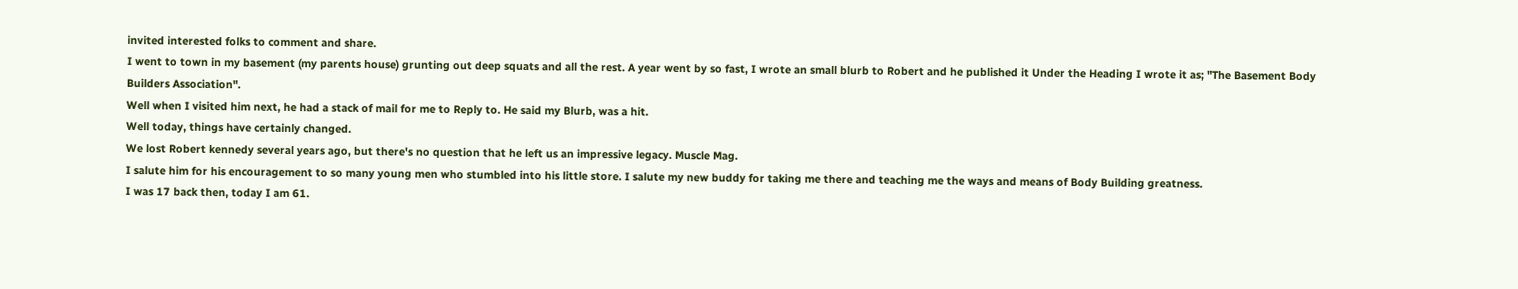invited interested folks to comment and share.
I went to town in my basement (my parents house) grunting out deep squats and all the rest. A year went by so fast, I wrote an small blurb to Robert and he published it Under the Heading I wrote it as; "The Basement Body Builders Association".
Well when I visited him next, he had a stack of mail for me to Reply to. He said my Blurb, was a hit.
Well today, things have certainly changed.
We lost Robert kennedy several years ago, but there's no question that he left us an impressive legacy. Muscle Mag.
I salute him for his encouragement to so many young men who stumbled into his little store. I salute my new buddy for taking me there and teaching me the ways and means of Body Building greatness.
I was 17 back then, today I am 61.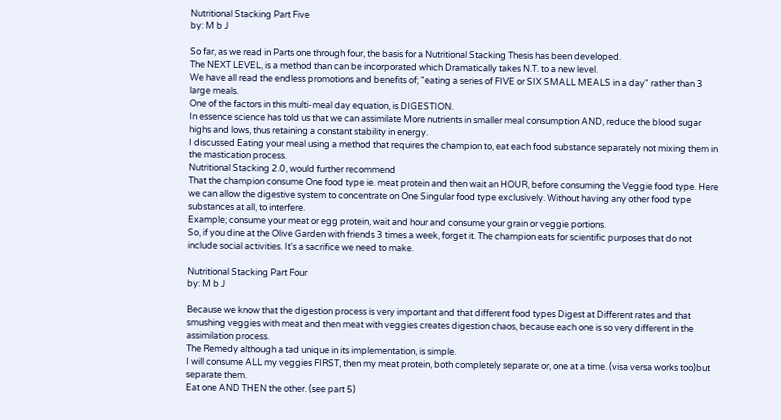Nutritional Stacking Part Five
by: M b J

So far, as we read in Parts one through four, the basis for a Nutritional Stacking Thesis has been developed.
The NEXT LEVEL, is a method than can be incorporated which Dramatically takes N.T. to a new level.
We have all read the endless promotions and benefits of; "eating a series of FIVE or SIX SMALL MEALS in a day" rather than 3 large meals.
One of the factors in this multi-meal day equation, is DIGESTION.
In essence science has told us that we can assimilate More nutrients in smaller meal consumption AND, reduce the blood sugar highs and lows, thus retaining a constant stability in energy.
I discussed Eating your meal using a method that requires the champion to, eat each food substance separately not mixing them in the mastication process.
Nutritional Stacking 2.0, would further recommend
That the champion consume One food type ie. meat protein and then wait an HOUR, before consuming the Veggie food type. Here we can allow the digestive system to concentrate on One Singular food type exclusively. Without having any other food type substances at all, to interfere.
Example; consume your meat or egg protein, wait and hour and consume your grain or veggie portions.
So, if you dine at the Olive Garden with friends 3 times a week, forget it. The champion eats for scientific purposes that do not include social activities. It's a sacrifice we need to make.

Nutritional Stacking Part Four
by: M b J

Because we know that the digestion process is very important and that different food types Digest at Different rates and that smushing veggies with meat and then meat with veggies creates digestion chaos, because each one is so very different in the assimilation process.
The Remedy although a tad unique in its implementation, is simple.
I will consume ALL my veggies FIRST, then my meat protein, both completely separate or, one at a time. (visa versa works too)but separate them.
Eat one AND THEN the other. (see part 5)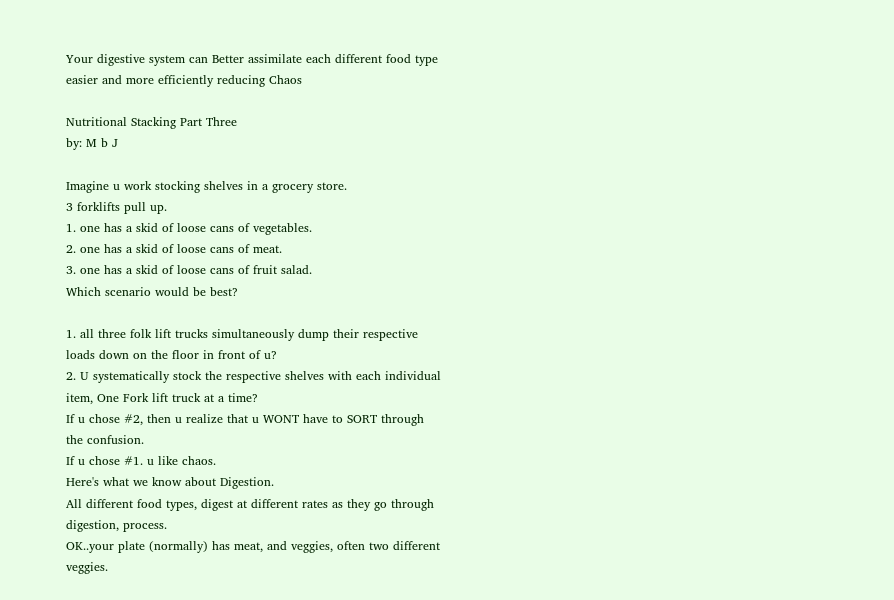Your digestive system can Better assimilate each different food type easier and more efficiently reducing Chaos

Nutritional Stacking Part Three
by: M b J

Imagine u work stocking shelves in a grocery store.
3 forklifts pull up.
1. one has a skid of loose cans of vegetables.
2. one has a skid of loose cans of meat.
3. one has a skid of loose cans of fruit salad.
Which scenario would be best?

1. all three folk lift trucks simultaneously dump their respective loads down on the floor in front of u?
2. U systematically stock the respective shelves with each individual item, One Fork lift truck at a time?
If u chose #2, then u realize that u WONT have to SORT through the confusion.
If u chose #1. u like chaos.
Here's what we know about Digestion.
All different food types, digest at different rates as they go through digestion, process.
OK..your plate (normally) has meat, and veggies, often two different veggies.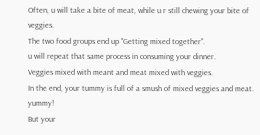Often, u will take a bite of meat, while u r still chewing your bite of veggies.
The two food groups end up "Getting mixed together".
u will repeat that same process in consuming your dinner.
Veggies mixed with meant and meat mixed with veggies.
In the end, your tummy is full of a smush of mixed veggies and meat. yummy!
But your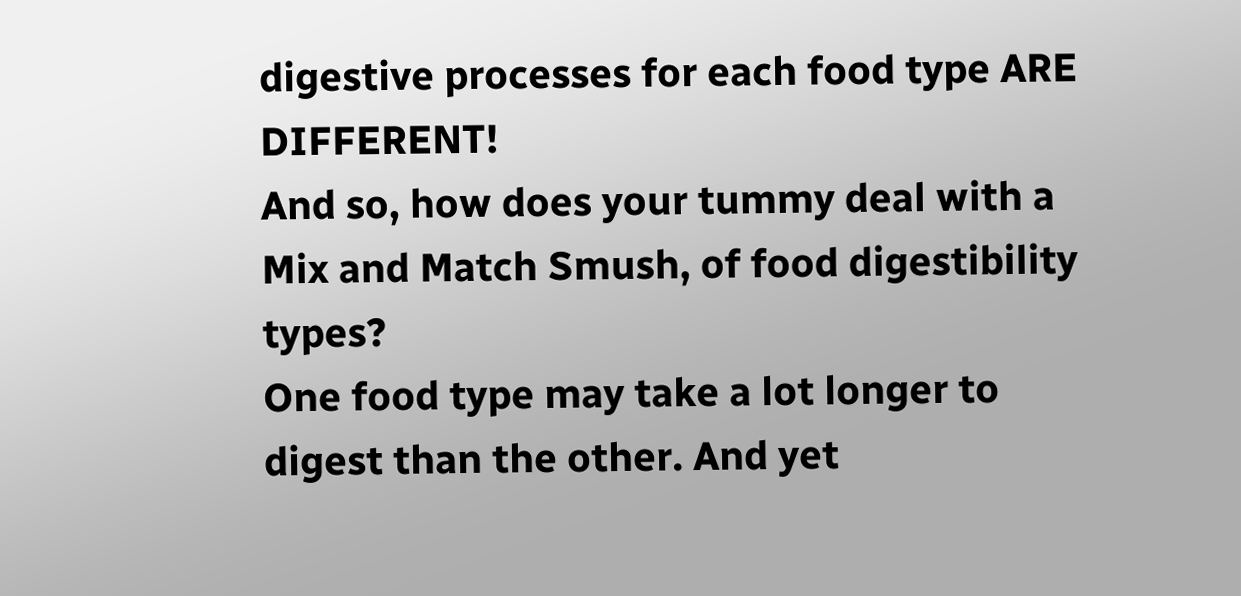digestive processes for each food type ARE DIFFERENT!
And so, how does your tummy deal with a Mix and Match Smush, of food digestibility types?
One food type may take a lot longer to digest than the other. And yet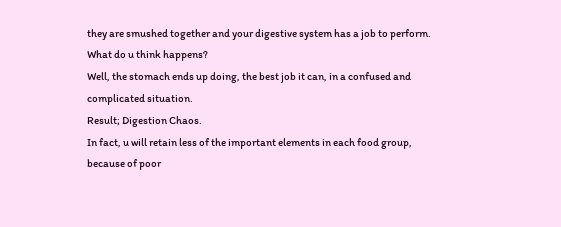they are smushed together and your digestive system has a job to perform.
What do u think happens?
Well, the stomach ends up doing, the best job it can, in a confused and complicated situation.
Result; Digestion Chaos.
In fact, u will retain less of the important elements in each food group, because of poor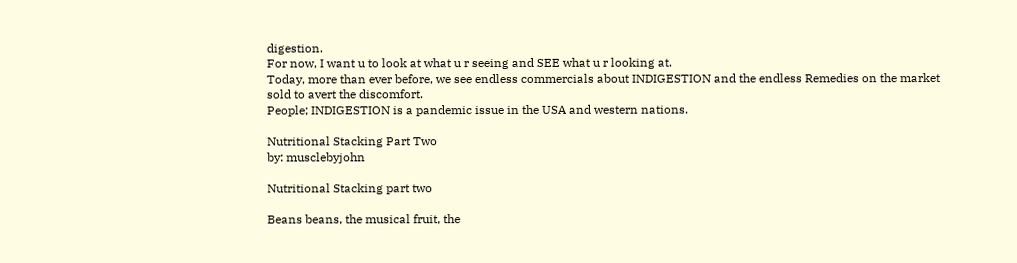digestion.
For now, I want u to look at what u r seeing and SEE what u r looking at.
Today, more than ever before, we see endless commercials about INDIGESTION and the endless Remedies on the market sold to avert the discomfort.
People; INDIGESTION is a pandemic issue in the USA and western nations.

Nutritional Stacking Part Two
by: musclebyjohn

Nutritional Stacking part two

Beans beans, the musical fruit, the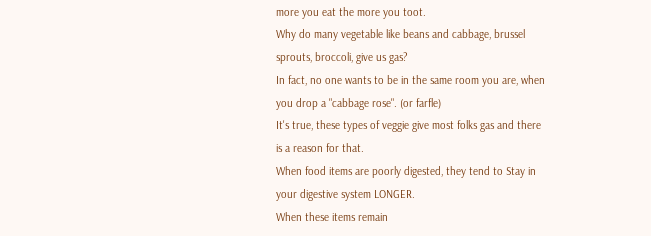more you eat the more you toot.
Why do many vegetable like beans and cabbage, brussel sprouts, broccoli, give us gas?
In fact, no one wants to be in the same room you are, when you drop a "cabbage rose". (or farfle)
It's true, these types of veggie give most folks gas and there is a reason for that.
When food items are poorly digested, they tend to Stay in your digestive system LONGER.
When these items remain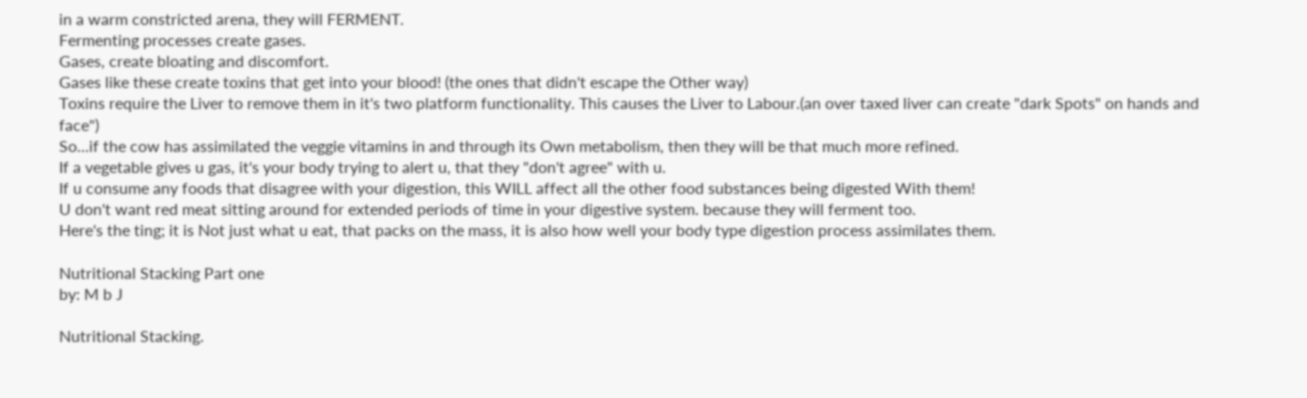in a warm constricted arena, they will FERMENT.
Fermenting processes create gases.
Gases, create bloating and discomfort.
Gases like these create toxins that get into your blood! (the ones that didn't escape the Other way)
Toxins require the Liver to remove them in it's two platform functionality. This causes the Liver to Labour.(an over taxed liver can create "dark Spots" on hands and face")
So...if the cow has assimilated the veggie vitamins in and through its Own metabolism, then they will be that much more refined.
If a vegetable gives u gas, it's your body trying to alert u, that they "don't agree" with u.
If u consume any foods that disagree with your digestion, this WILL affect all the other food substances being digested With them!
U don't want red meat sitting around for extended periods of time in your digestive system. because they will ferment too.
Here's the ting; it is Not just what u eat, that packs on the mass, it is also how well your body type digestion process assimilates them.

Nutritional Stacking Part one
by: M b J

Nutritional Stacking.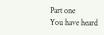Part one
You have heard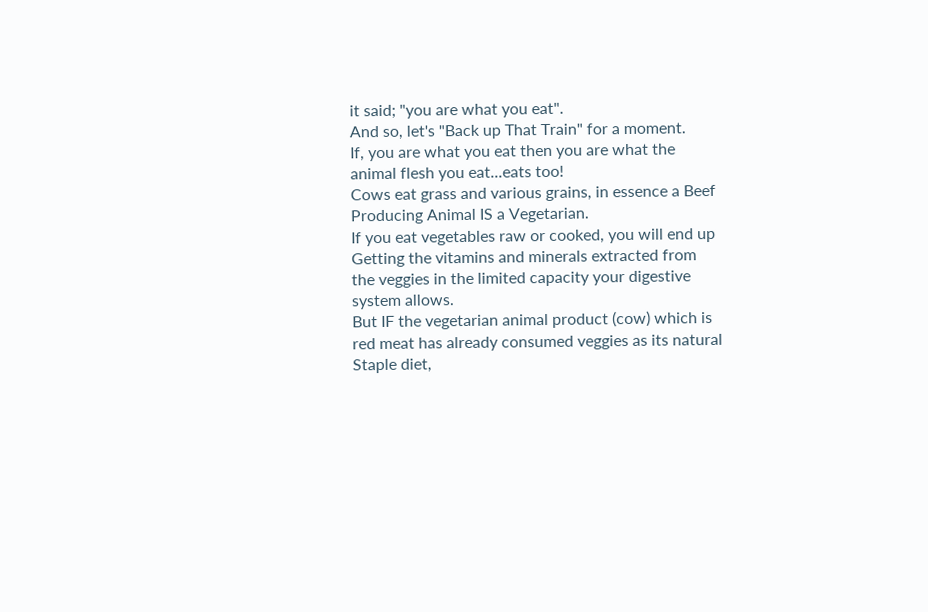it said; "you are what you eat".
And so, let's "Back up That Train" for a moment.
If, you are what you eat then you are what the animal flesh you eat...eats too!
Cows eat grass and various grains, in essence a Beef Producing Animal IS a Vegetarian.
If you eat vegetables raw or cooked, you will end up Getting the vitamins and minerals extracted from the veggies in the limited capacity your digestive system allows.
But IF the vegetarian animal product (cow) which is red meat has already consumed veggies as its natural Staple diet,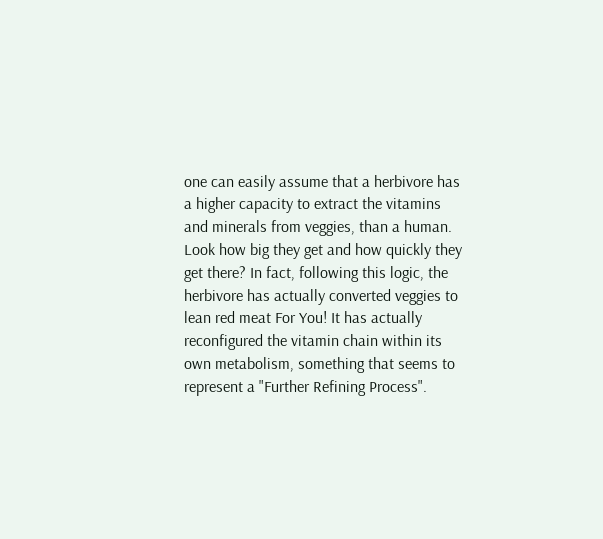one can easily assume that a herbivore has a higher capacity to extract the vitamins and minerals from veggies, than a human.
Look how big they get and how quickly they get there? In fact, following this logic, the herbivore has actually converted veggies to lean red meat For You! It has actually reconfigured the vitamin chain within its own metabolism, something that seems to represent a "Further Refining Process".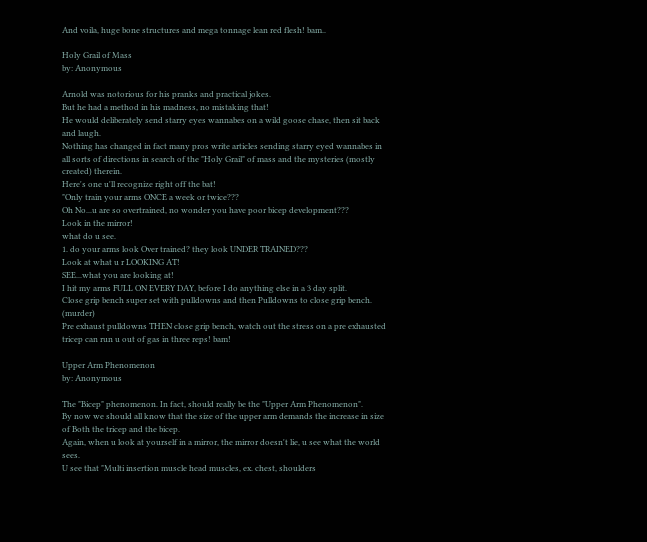And voila, huge bone structures and mega tonnage lean red flesh! bam..

Holy Grail of Mass
by: Anonymous

Arnold was notorious for his pranks and practical jokes.
But he had a method in his madness, no mistaking that!
He would deliberately send starry eyes wannabes on a wild goose chase, then sit back and laugh.
Nothing has changed in fact many pros write articles sending starry eyed wannabes in all sorts of directions in search of the "Holy Grail" of mass and the mysteries (mostly created) therein.
Here's one u'll recognize right off the bat!
"Only train your arms ONCE a week or twice???
Oh No...u are so overtrained, no wonder you have poor bicep development???
Look in the mirror!
what do u see.
1. do your arms look Over trained? they look UNDER TRAINED???
Look at what u r LOOKING AT!
SEE...what you are looking at!
I hit my arms FULL ON EVERY DAY, before I do anything else in a 3 day split.
Close grip bench super set with pulldowns and then Pulldowns to close grip bench. (murder)
Pre exhaust pulldowns THEN close grip bench, watch out the stress on a pre exhausted tricep can run u out of gas in three reps! bam!

Upper Arm Phenomenon
by: Anonymous

The "Bicep" phenomenon. In fact, should really be the "Upper Arm Phenomenon".
By now we should all know that the size of the upper arm demands the increase in size of Both the tricep and the bicep.
Again, when u look at yourself in a mirror, the mirror doesn't lie, u see what the world sees.
U see that "Multi insertion muscle head muscles, ex. chest, shoulders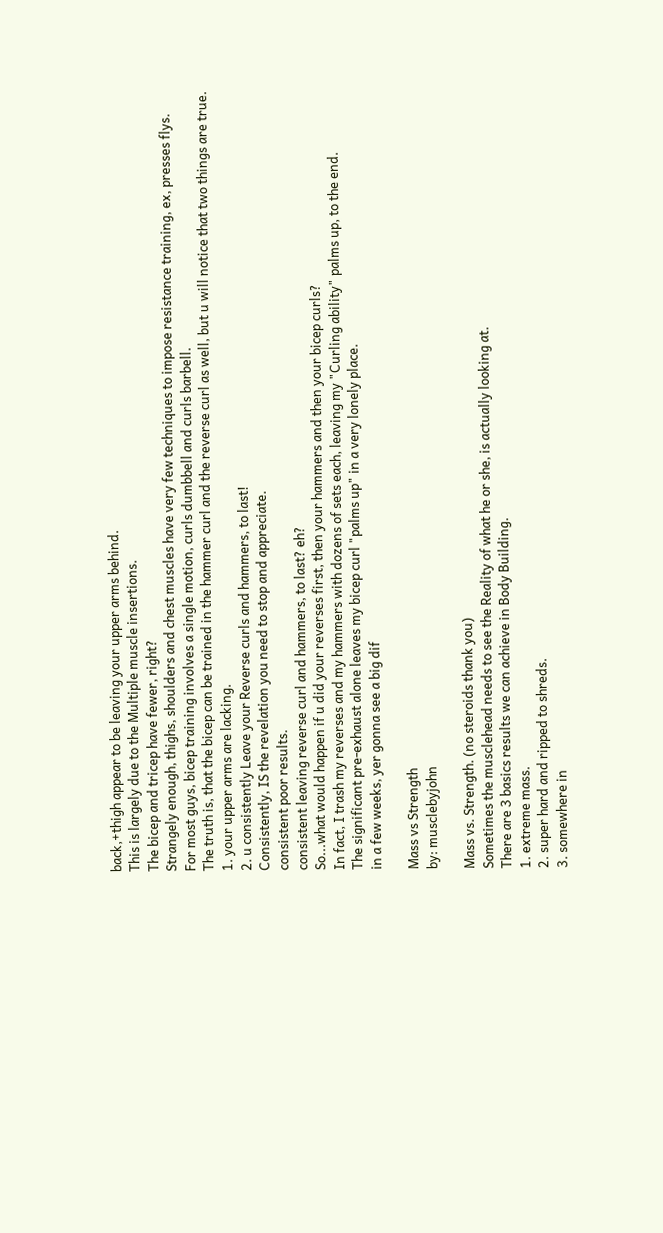back,+thigh appear to be leaving your upper arms behind.
This is largely due to the Multiple muscle insertions.
The bicep and tricep have fewer, right?
Strangely enough, thighs, shoulders and chest muscles have very few techniques to impose resistance training, ex, presses flys.
For most guys, bicep training involves a single motion, curls dumbbell and curls barbell.
The truth is, that the bicep can be trained in the hammer curl and the reverse curl as well, but u will notice that two things are true.
1. your upper arms are lacking.
2. u consistently Leave your Reverse curls and hammers, to last!
Consistently, IS the revelation you need to stop and appreciate.
consistent poor results.
consistent leaving reverse curl and hammers, to last? eh?
So...what would happen if u did your reverses first, then your hammers and then your bicep curls?
In fact, I trash my reverses and my hammers with dozens of sets each, leaving my "Curling ability" palms up, to the end.
The significant pre-exhaust alone leaves my bicep curl "palms up" in a very lonely place.
in a few weeks, yer gonna see a big dif

Mass vs Strength
by: musclebyjohn

Mass vs. Strength. (no steroids thank you)
Sometimes the musclehead needs to see the Reality of what he or she, is actually looking at.
There are 3 basics results we can achieve in Body Building.
1. extreme mass.
2. super hard and ripped to shreds.
3. somewhere in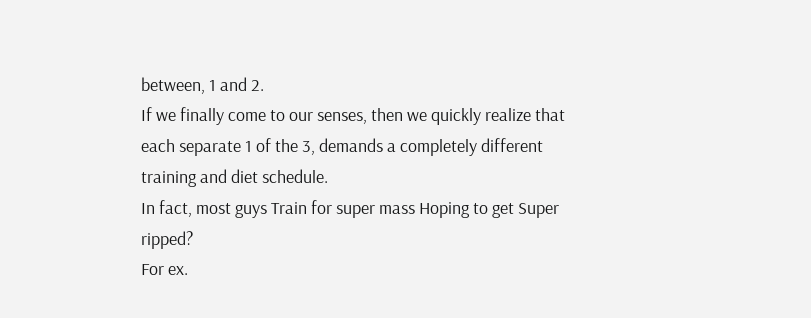between, 1 and 2.
If we finally come to our senses, then we quickly realize that each separate 1 of the 3, demands a completely different training and diet schedule.
In fact, most guys Train for super mass Hoping to get Super ripped?
For ex.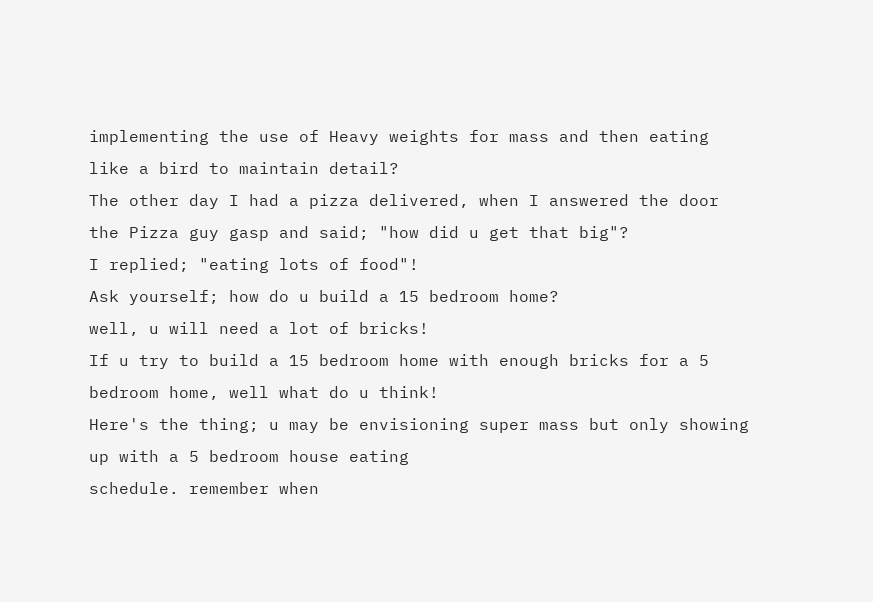implementing the use of Heavy weights for mass and then eating like a bird to maintain detail?
The other day I had a pizza delivered, when I answered the door the Pizza guy gasp and said; "how did u get that big"?
I replied; "eating lots of food"!
Ask yourself; how do u build a 15 bedroom home?
well, u will need a lot of bricks!
If u try to build a 15 bedroom home with enough bricks for a 5 bedroom home, well what do u think!
Here's the thing; u may be envisioning super mass but only showing up with a 5 bedroom house eating
schedule. remember when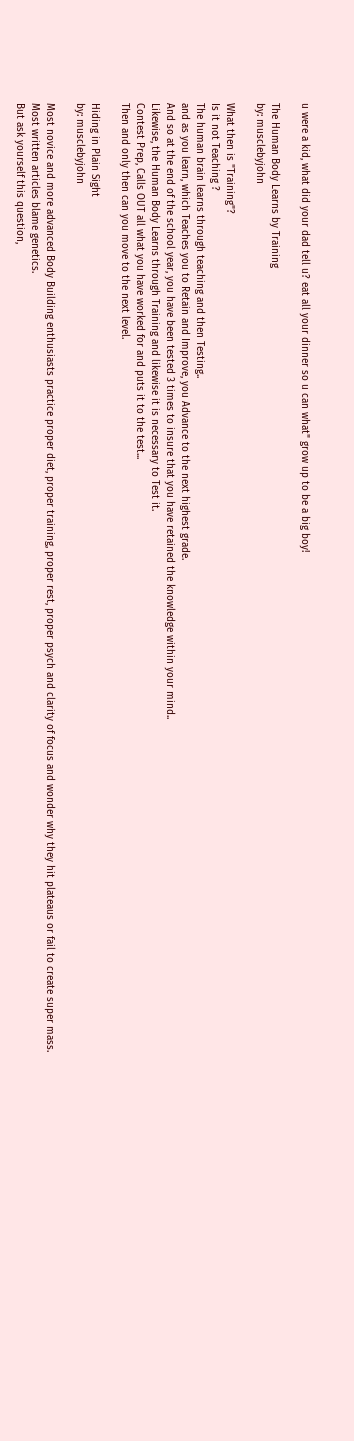u were a kid, what did your dad tell u? eat all your dinner so u can what" grow up to be a big boy!

The Human Body Learns by Training
by: musclebyjohn

What then is "Training"?
Is it not Teaching ?
The human brain learns through teaching and then Testing..
and as you learn, which Teaches you to Retain and Improve, you Advance to the next highest grade.
And so at the end of the school year, you have been tested 3 times to insure that you have retained the knowledge within your mind..
Likewise, the Human Body Learns through Training and likewise it is necessary to Test it.
Contest Prep, Calls OUT all what you have worked for and puts it to the test...
Then and only then can you move to the next level.

Hiding in Plain Sight
by: musclebyjohn

Most novice and more advanced Body Building enthusiasts practice proper diet, proper training, proper rest, proper psych and clarity of focus and wonder why they hit plateaus or fail to create super mass.
Most written articles blame genetics.
But ask yourself this question,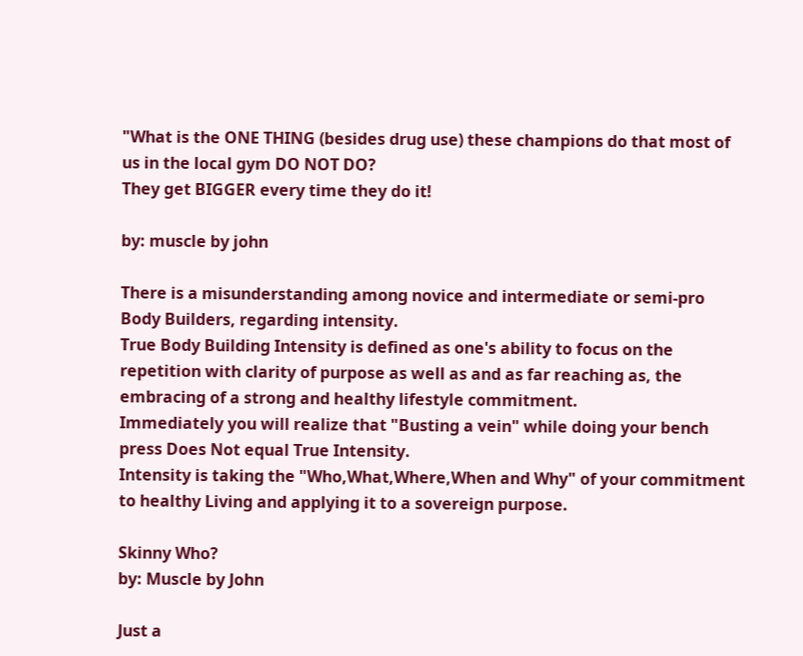"What is the ONE THING (besides drug use) these champions do that most of us in the local gym DO NOT DO?
They get BIGGER every time they do it!

by: muscle by john

There is a misunderstanding among novice and intermediate or semi-pro Body Builders, regarding intensity.
True Body Building Intensity is defined as one's ability to focus on the repetition with clarity of purpose as well as and as far reaching as, the embracing of a strong and healthy lifestyle commitment.
Immediately you will realize that "Busting a vein" while doing your bench press Does Not equal True Intensity.
Intensity is taking the "Who,What,Where,When and Why" of your commitment to healthy Living and applying it to a sovereign purpose.

Skinny Who?
by: Muscle by John

Just a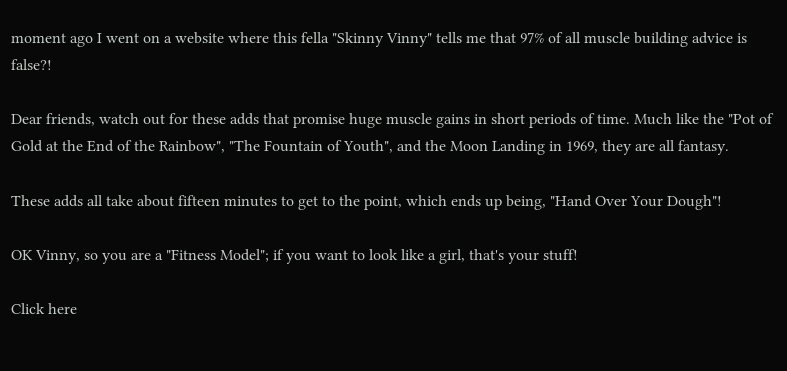moment ago I went on a website where this fella "Skinny Vinny" tells me that 97% of all muscle building advice is false?!

Dear friends, watch out for these adds that promise huge muscle gains in short periods of time. Much like the "Pot of Gold at the End of the Rainbow", "The Fountain of Youth", and the Moon Landing in 1969, they are all fantasy.

These adds all take about fifteen minutes to get to the point, which ends up being, "Hand Over Your Dough"!

OK Vinny, so you are a "Fitness Model"; if you want to look like a girl, that's your stuff!

Click here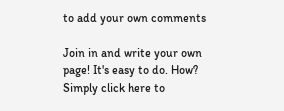to add your own comments

Join in and write your own page! It's easy to do. How? Simply click here to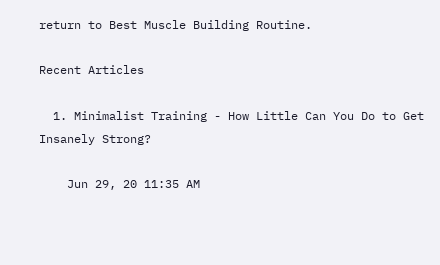return to Best Muscle Building Routine.

Recent Articles

  1. Minimalist Training - How Little Can You Do to Get Insanely Strong?

    Jun 29, 20 11:35 AM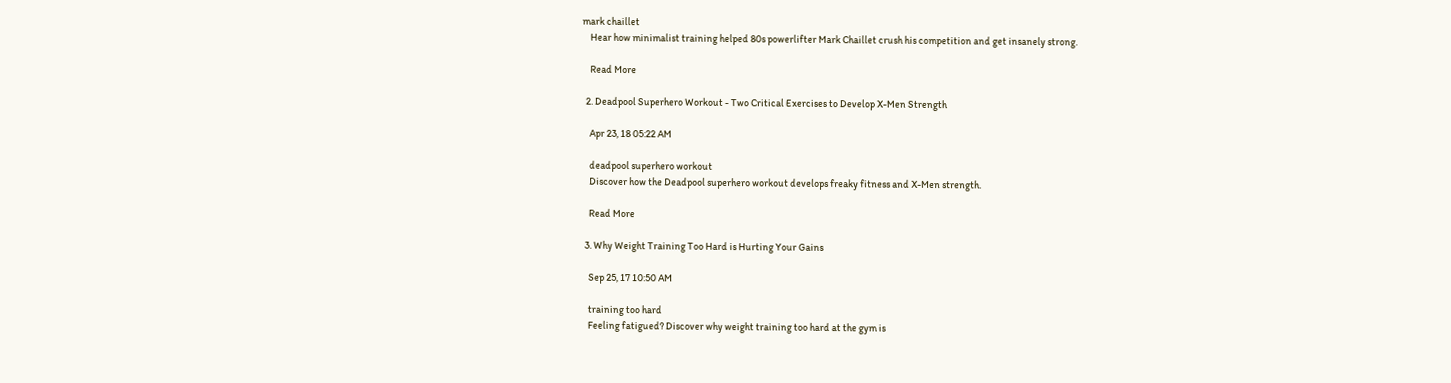mark chaillet
    Hear how minimalist training helped 80s powerlifter Mark Chaillet crush his competition and get insanely strong.

    Read More

  2. Deadpool Superhero Workout - Two Critical Exercises to Develop X-Men Strength

    Apr 23, 18 05:22 AM

    deadpool superhero workout
    Discover how the Deadpool superhero workout develops freaky fitness and X-Men strength.

    Read More

  3. Why Weight Training Too Hard is Hurting Your Gains

    Sep 25, 17 10:50 AM

    training too hard
    Feeling fatigued? Discover why weight training too hard at the gym is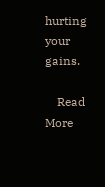hurting your gains.

    Read More